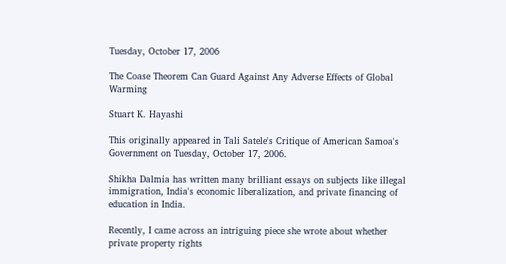Tuesday, October 17, 2006

The Coase Theorem Can Guard Against Any Adverse Effects of Global Warming

Stuart K. Hayashi

This originally appeared in Tali Satele's Critique of American Samoa's Government on Tuesday, October 17, 2006.

Shikha Dalmia has written many brilliant essays on subjects like illegal immigration, India's economic liberalization, and private financing of education in India.

Recently, I came across an intriguing piece she wrote about whether private property rights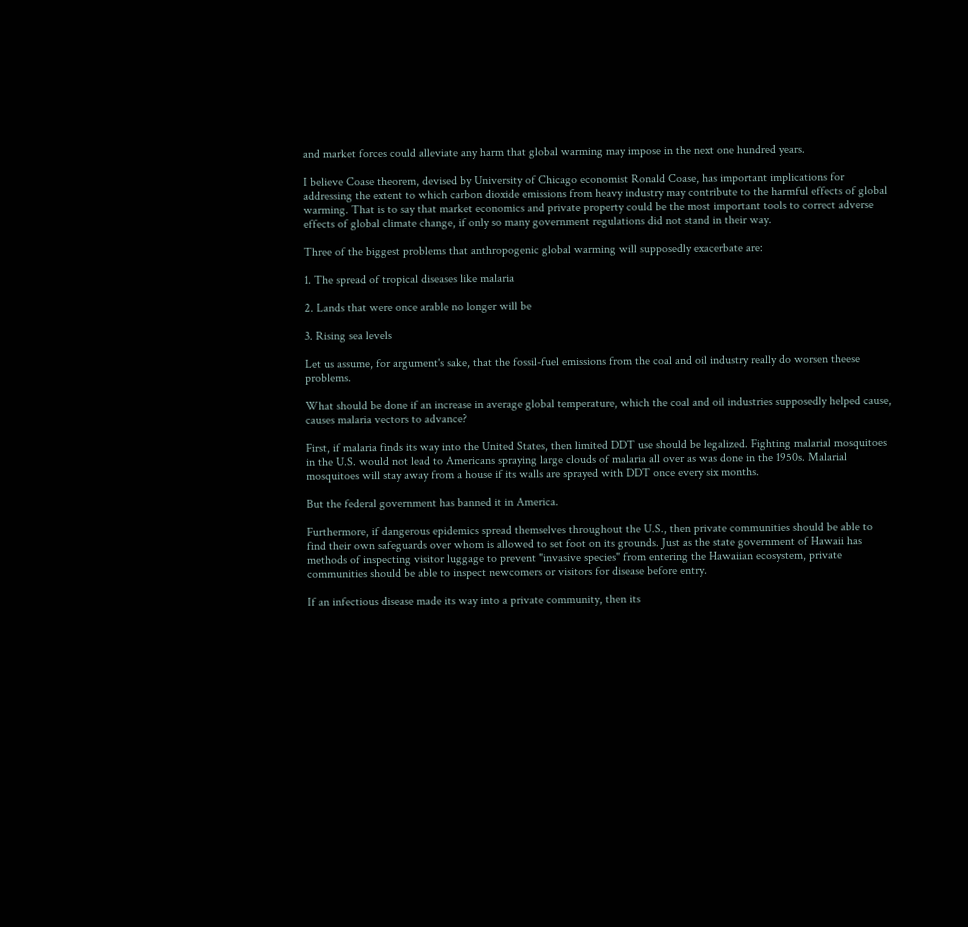and market forces could alleviate any harm that global warming may impose in the next one hundred years.

I believe Coase theorem, devised by University of Chicago economist Ronald Coase, has important implications for addressing the extent to which carbon dioxide emissions from heavy industry may contribute to the harmful effects of global warming. That is to say that market economics and private property could be the most important tools to correct adverse effects of global climate change, if only so many government regulations did not stand in their way.

Three of the biggest problems that anthropogenic global warming will supposedly exacerbate are:

1. The spread of tropical diseases like malaria

2. Lands that were once arable no longer will be

3. Rising sea levels

Let us assume, for argument's sake, that the fossil-fuel emissions from the coal and oil industry really do worsen theese problems.

What should be done if an increase in average global temperature, which the coal and oil industries supposedly helped cause, causes malaria vectors to advance?

First, if malaria finds its way into the United States, then limited DDT use should be legalized. Fighting malarial mosquitoes in the U.S. would not lead to Americans spraying large clouds of malaria all over as was done in the 1950s. Malarial mosquitoes will stay away from a house if its walls are sprayed with DDT once every six months.

But the federal government has banned it in America.

Furthermore, if dangerous epidemics spread themselves throughout the U.S., then private communities should be able to find their own safeguards over whom is allowed to set foot on its grounds. Just as the state government of Hawaii has methods of inspecting visitor luggage to prevent "invasive species" from entering the Hawaiian ecosystem, private communities should be able to inspect newcomers or visitors for disease before entry.

If an infectious disease made its way into a private community, then its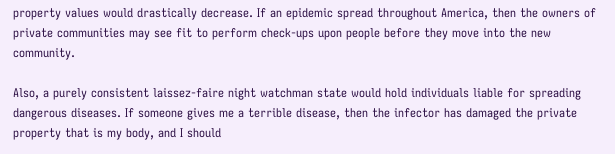property values would drastically decrease. If an epidemic spread throughout America, then the owners of private communities may see fit to perform check-ups upon people before they move into the new community.

Also, a purely consistent laissez-faire night watchman state would hold individuals liable for spreading dangerous diseases. If someone gives me a terrible disease, then the infector has damaged the private property that is my body, and I should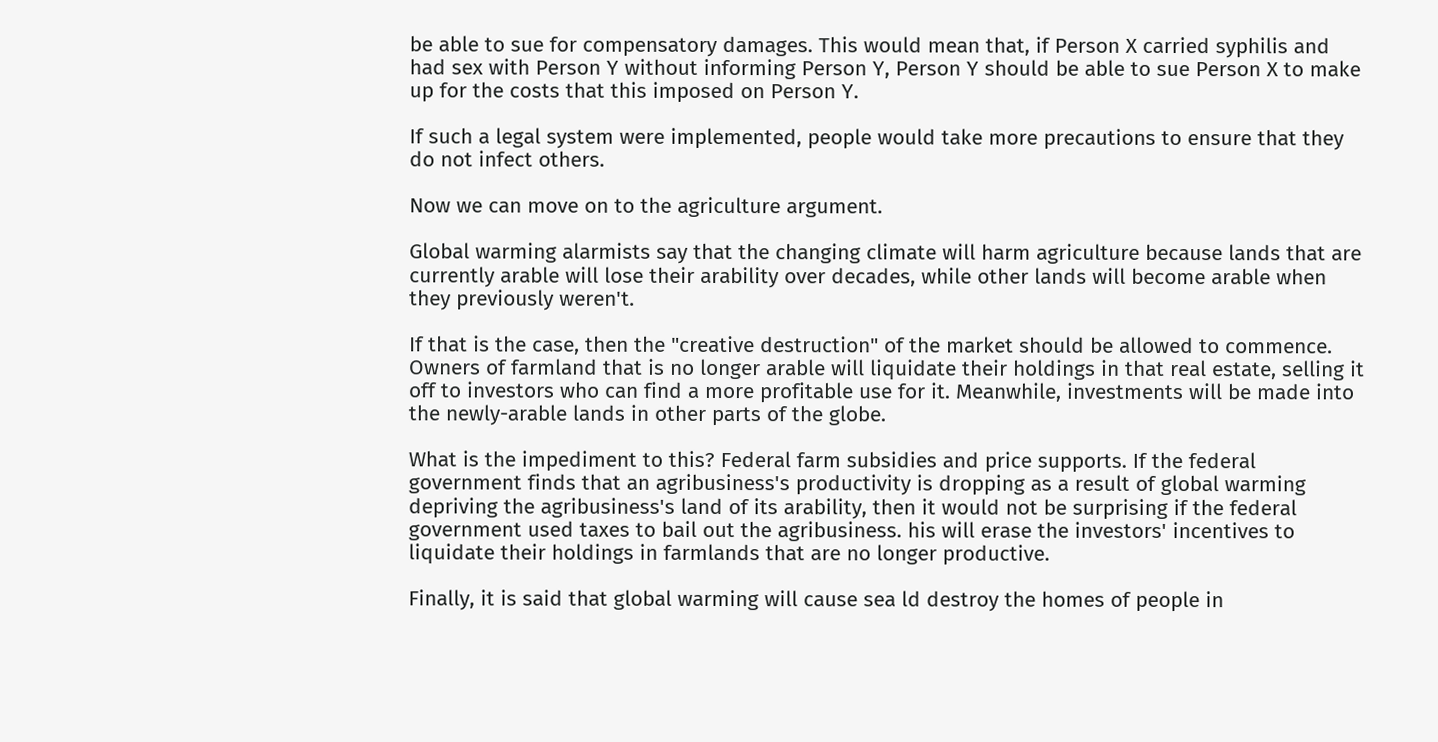be able to sue for compensatory damages. This would mean that, if Person X carried syphilis and had sex with Person Y without informing Person Y, Person Y should be able to sue Person X to make up for the costs that this imposed on Person Y.

If such a legal system were implemented, people would take more precautions to ensure that they do not infect others.

Now we can move on to the agriculture argument.

Global warming alarmists say that the changing climate will harm agriculture because lands that are currently arable will lose their arability over decades, while other lands will become arable when they previously weren't.

If that is the case, then the "creative destruction" of the market should be allowed to commence. Owners of farmland that is no longer arable will liquidate their holdings in that real estate, selling it off to investors who can find a more profitable use for it. Meanwhile, investments will be made into the newly-arable lands in other parts of the globe.

What is the impediment to this? Federal farm subsidies and price supports. If the federal government finds that an agribusiness's productivity is dropping as a result of global warming depriving the agribusiness's land of its arability, then it would not be surprising if the federal government used taxes to bail out the agribusiness. his will erase the investors' incentives to liquidate their holdings in farmlands that are no longer productive.

Finally, it is said that global warming will cause sea ld destroy the homes of people in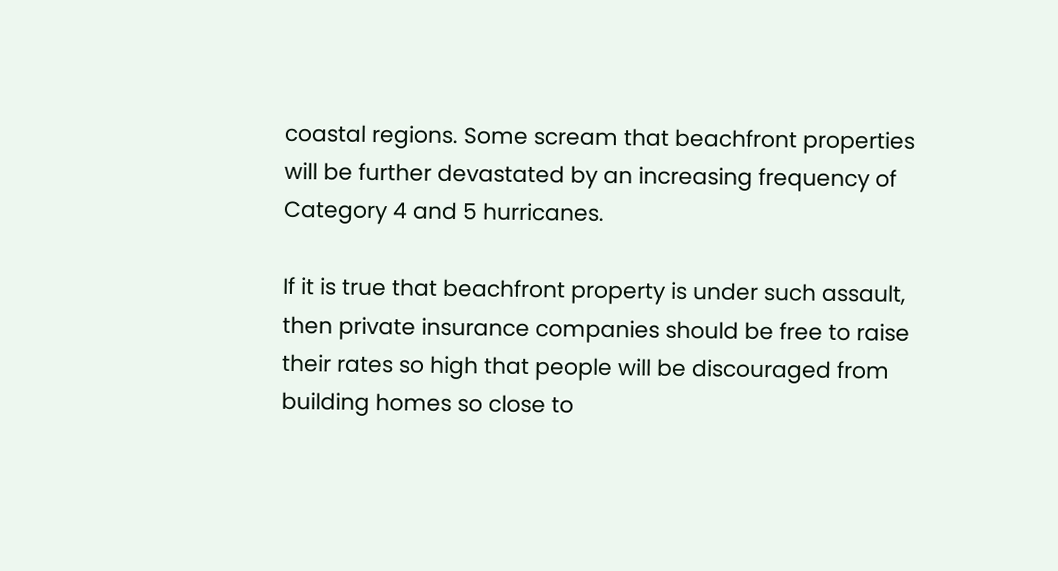coastal regions. Some scream that beachfront properties will be further devastated by an increasing frequency of Category 4 and 5 hurricanes.

If it is true that beachfront property is under such assault, then private insurance companies should be free to raise their rates so high that people will be discouraged from building homes so close to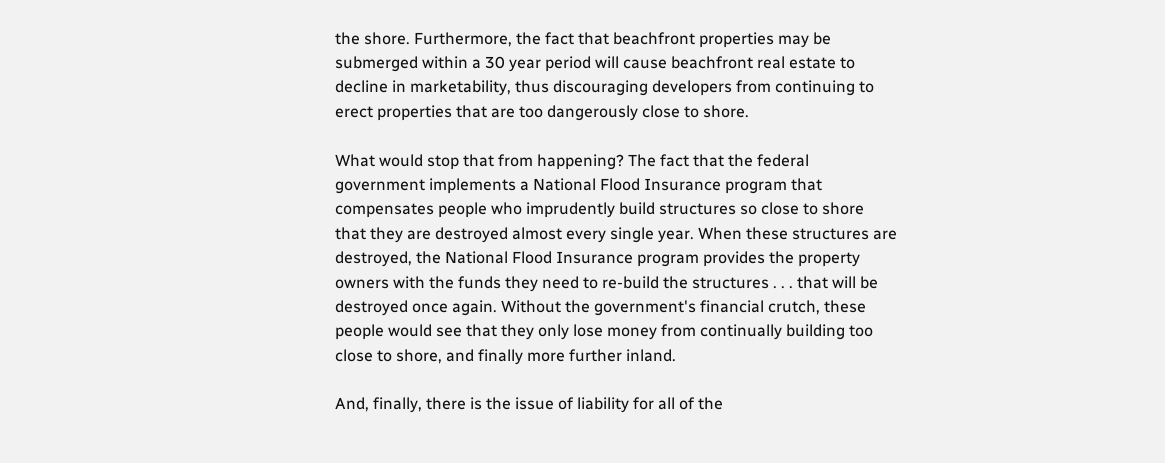the shore. Furthermore, the fact that beachfront properties may be submerged within a 30 year period will cause beachfront real estate to decline in marketability, thus discouraging developers from continuing to erect properties that are too dangerously close to shore.

What would stop that from happening? The fact that the federal government implements a National Flood Insurance program that compensates people who imprudently build structures so close to shore that they are destroyed almost every single year. When these structures are destroyed, the National Flood Insurance program provides the property owners with the funds they need to re-build the structures . . . that will be destroyed once again. Without the government's financial crutch, these people would see that they only lose money from continually building too close to shore, and finally more further inland.

And, finally, there is the issue of liability for all of the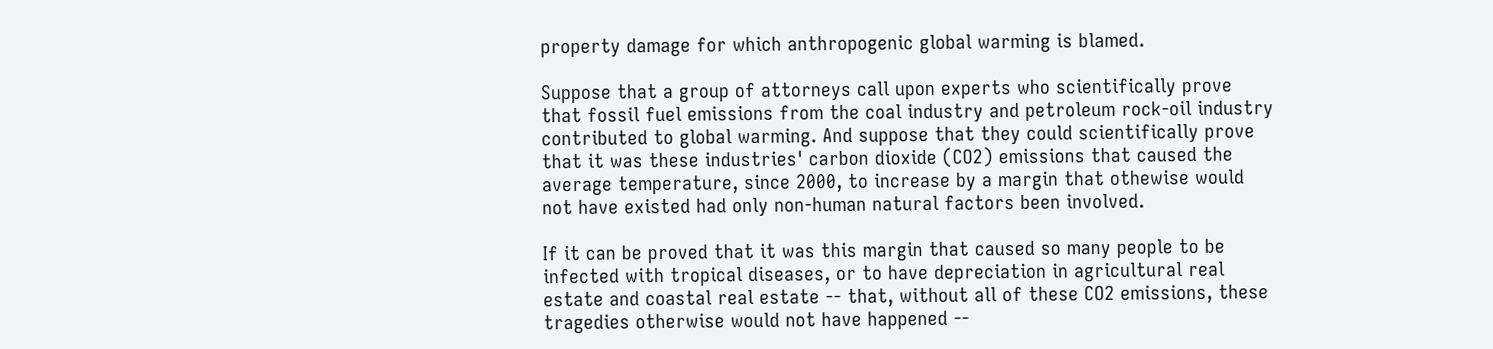property damage for which anthropogenic global warming is blamed.

Suppose that a group of attorneys call upon experts who scientifically prove that fossil fuel emissions from the coal industry and petroleum rock-oil industry contributed to global warming. And suppose that they could scientifically prove that it was these industries' carbon dioxide (CO2) emissions that caused the average temperature, since 2000, to increase by a margin that othewise would not have existed had only non-human natural factors been involved.

If it can be proved that it was this margin that caused so many people to be infected with tropical diseases, or to have depreciation in agricultural real estate and coastal real estate -- that, without all of these CO2 emissions, these tragedies otherwise would not have happened --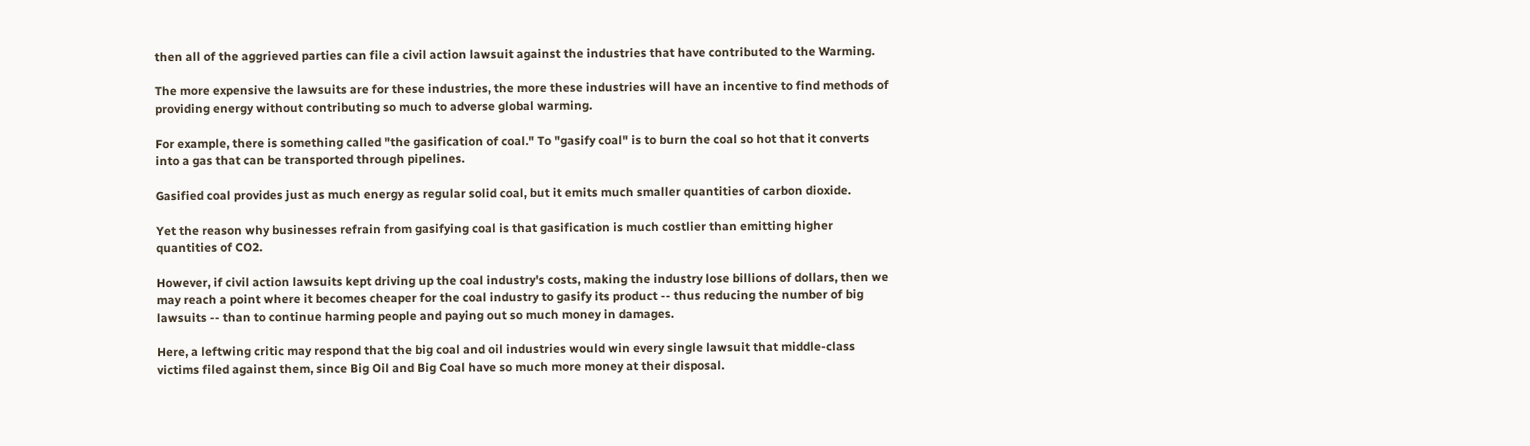then all of the aggrieved parties can file a civil action lawsuit against the industries that have contributed to the Warming.

The more expensive the lawsuits are for these industries, the more these industries will have an incentive to find methods of providing energy without contributing so much to adverse global warming.

For example, there is something called "the gasification of coal." To "gasify coal" is to burn the coal so hot that it converts into a gas that can be transported through pipelines.

Gasified coal provides just as much energy as regular solid coal, but it emits much smaller quantities of carbon dioxide.

Yet the reason why businesses refrain from gasifying coal is that gasification is much costlier than emitting higher quantities of CO2.

However, if civil action lawsuits kept driving up the coal industry's costs, making the industry lose billions of dollars, then we may reach a point where it becomes cheaper for the coal industry to gasify its product -- thus reducing the number of big lawsuits -- than to continue harming people and paying out so much money in damages.

Here, a leftwing critic may respond that the big coal and oil industries would win every single lawsuit that middle-class victims filed against them, since Big Oil and Big Coal have so much more money at their disposal.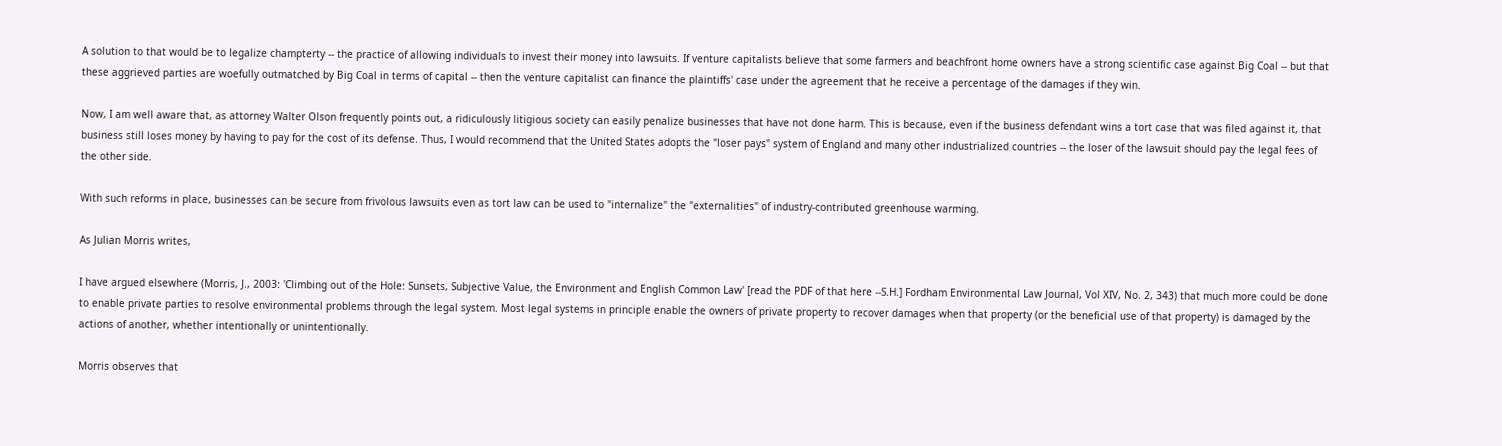A solution to that would be to legalize champterty -- the practice of allowing individuals to invest their money into lawsuits. If venture capitalists believe that some farmers and beachfront home owners have a strong scientific case against Big Coal -- but that these aggrieved parties are woefully outmatched by Big Coal in terms of capital -- then the venture capitalist can finance the plaintiffs' case under the agreement that he receive a percentage of the damages if they win.

Now, I am well aware that, as attorney Walter Olson frequently points out, a ridiculously litigious society can easily penalize businesses that have not done harm. This is because, even if the business defendant wins a tort case that was filed against it, that business still loses money by having to pay for the cost of its defense. Thus, I would recommend that the United States adopts the "loser pays" system of England and many other industrialized countries -- the loser of the lawsuit should pay the legal fees of the other side.

With such reforms in place, businesses can be secure from frivolous lawsuits even as tort law can be used to "internalize" the "externalities" of industry-contributed greenhouse warming.

As Julian Morris writes,

I have argued elsewhere (Morris, J., 2003: 'Climbing out of the Hole: Sunsets, Subjective Value, the Environment and English Common Law' [read the PDF of that here --S.H.] Fordham Environmental Law Journal, Vol XIV, No. 2, 343) that much more could be done to enable private parties to resolve environmental problems through the legal system. Most legal systems in principle enable the owners of private property to recover damages when that property (or the beneficial use of that property) is damaged by the actions of another, whether intentionally or unintentionally.

Morris observes that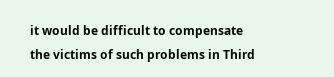it would be difficult to compensate the victims of such problems in Third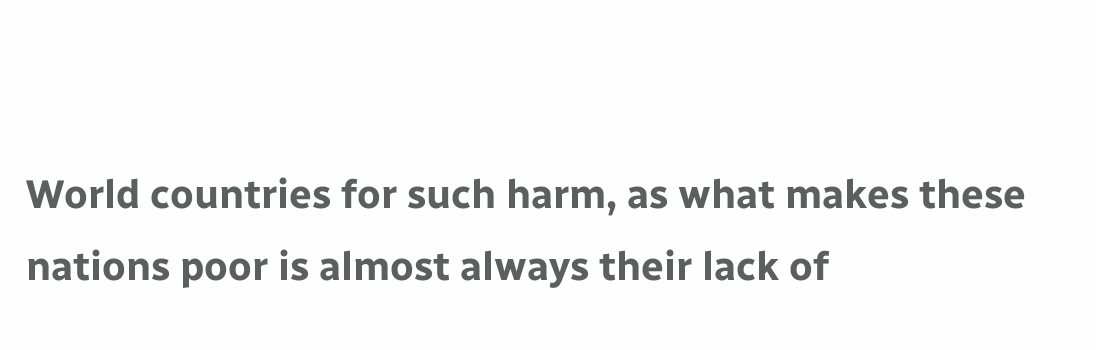World countries for such harm, as what makes these nations poor is almost always their lack of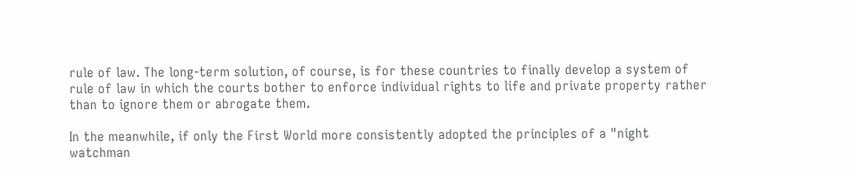rule of law. The long-term solution, of course, is for these countries to finally develop a system of rule of law in which the courts bother to enforce individual rights to life and private property rather than to ignore them or abrogate them.

In the meanwhile, if only the First World more consistently adopted the principles of a "night watchman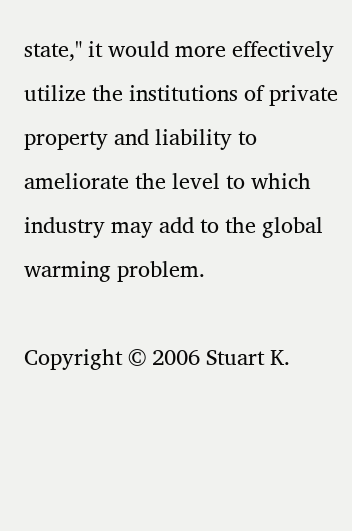state," it would more effectively utilize the institutions of private property and liability to ameliorate the level to which industry may add to the global warming problem.

Copyright © 2006 Stuart K.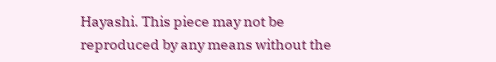Hayashi. This piece may not be reproduced by any means without the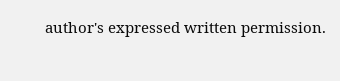author's expressed written permission.